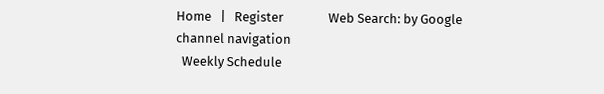Home   |   Register               Web Search: by Google
channel navigation
  Weekly Schedule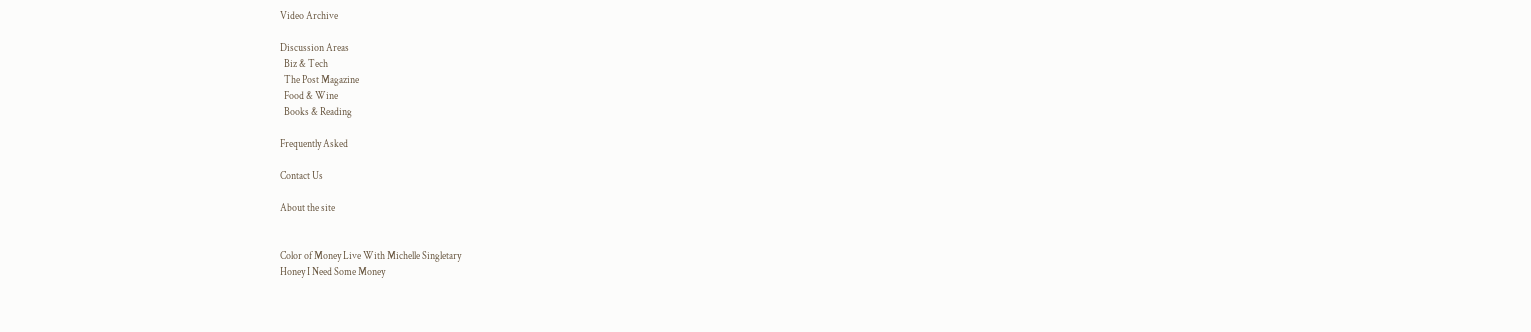Video Archive

Discussion Areas
  Biz & Tech
  The Post Magazine
  Food & Wine
  Books & Reading

Frequently Asked

Contact Us

About the site


Color of Money Live With Michelle Singletary
Honey I Need Some Money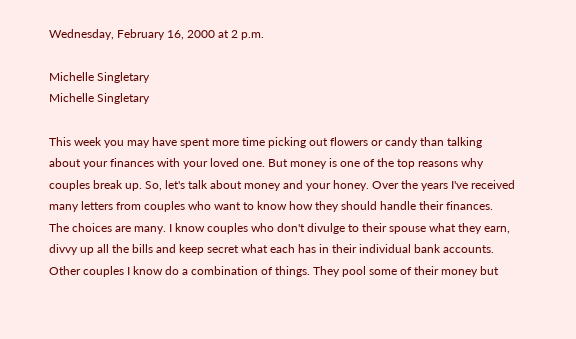Wednesday, February 16, 2000 at 2 p.m.

Michelle Singletary
Michelle Singletary

This week you may have spent more time picking out flowers or candy than talking about your finances with your loved one. But money is one of the top reasons why couples break up. So, let's talk about money and your honey. Over the years I've received many letters from couples who want to know how they should handle their finances. The choices are many. I know couples who don't divulge to their spouse what they earn, divvy up all the bills and keep secret what each has in their individual bank accounts. Other couples I know do a combination of things. They pool some of their money but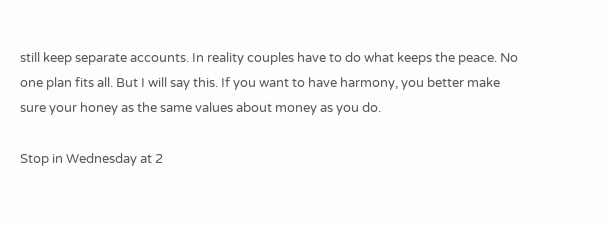still keep separate accounts. In reality couples have to do what keeps the peace. No one plan fits all. But I will say this. If you want to have harmony, you better make sure your honey as the same values about money as you do.

Stop in Wednesday at 2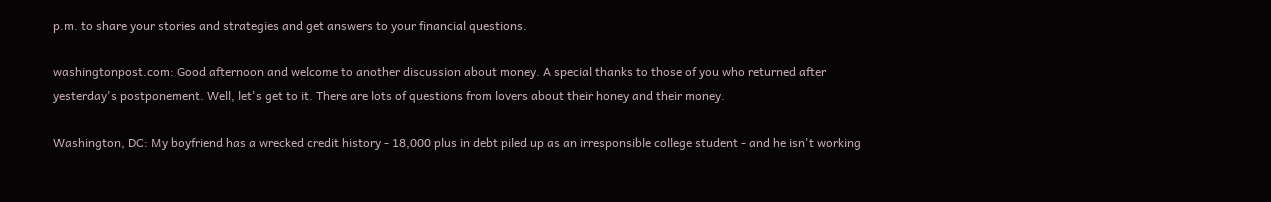p.m. to share your stories and strategies and get answers to your financial questions.

washingtonpost.com: Good afternoon and welcome to another discussion about money. A special thanks to those of you who returned after yesterday's postponement. Well, let's get to it. There are lots of questions from lovers about their honey and their money.

Washington, DC: My boyfriend has a wrecked credit history - 18,000 plus in debt piled up as an irresponsible college student - and he isn't working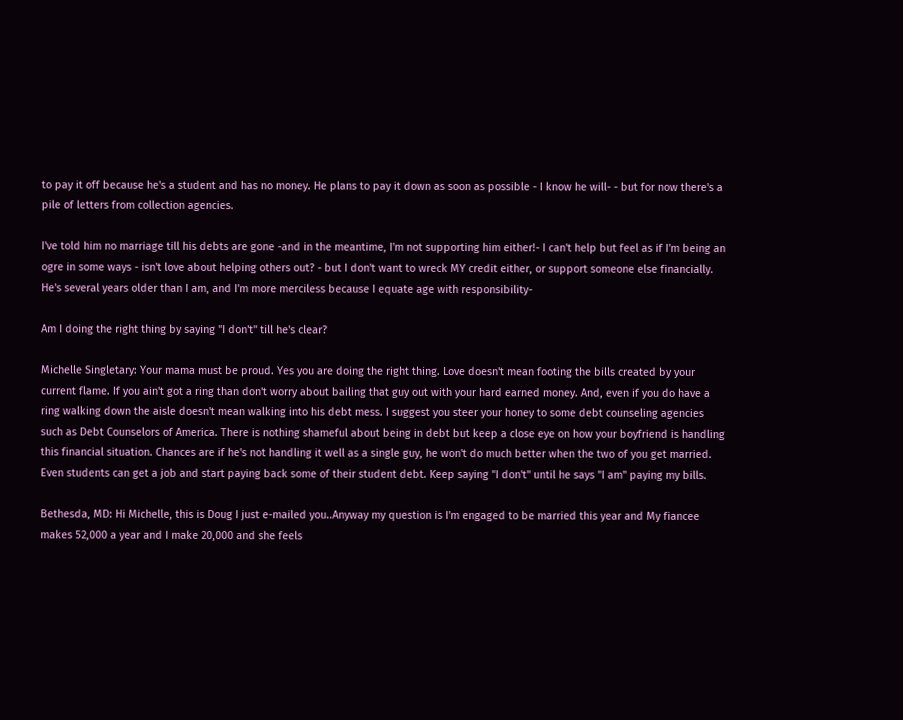to pay it off because he's a student and has no money. He plans to pay it down as soon as possible - I know he will- - but for now there's a pile of letters from collection agencies.

I've told him no marriage till his debts are gone -and in the meantime, I'm not supporting him either!- I can't help but feel as if I'm being an ogre in some ways - isn't love about helping others out? - but I don't want to wreck MY credit either, or support someone else financially. He's several years older than I am, and I'm more merciless because I equate age with responsibility-

Am I doing the right thing by saying "I don't" till he's clear?

Michelle Singletary: Your mama must be proud. Yes you are doing the right thing. Love doesn't mean footing the bills created by your current flame. If you ain't got a ring than don't worry about bailing that guy out with your hard earned money. And, even if you do have a ring walking down the aisle doesn't mean walking into his debt mess. I suggest you steer your honey to some debt counseling agencies such as Debt Counselors of America. There is nothing shameful about being in debt but keep a close eye on how your boyfriend is handling this financial situation. Chances are if he's not handling it well as a single guy, he won't do much better when the two of you get married. Even students can get a job and start paying back some of their student debt. Keep saying "I don't" until he says "I am" paying my bills.

Bethesda, MD: Hi Michelle, this is Doug I just e-mailed you..Anyway my question is I'm engaged to be married this year and My fiancee makes 52,000 a year and I make 20,000 and she feels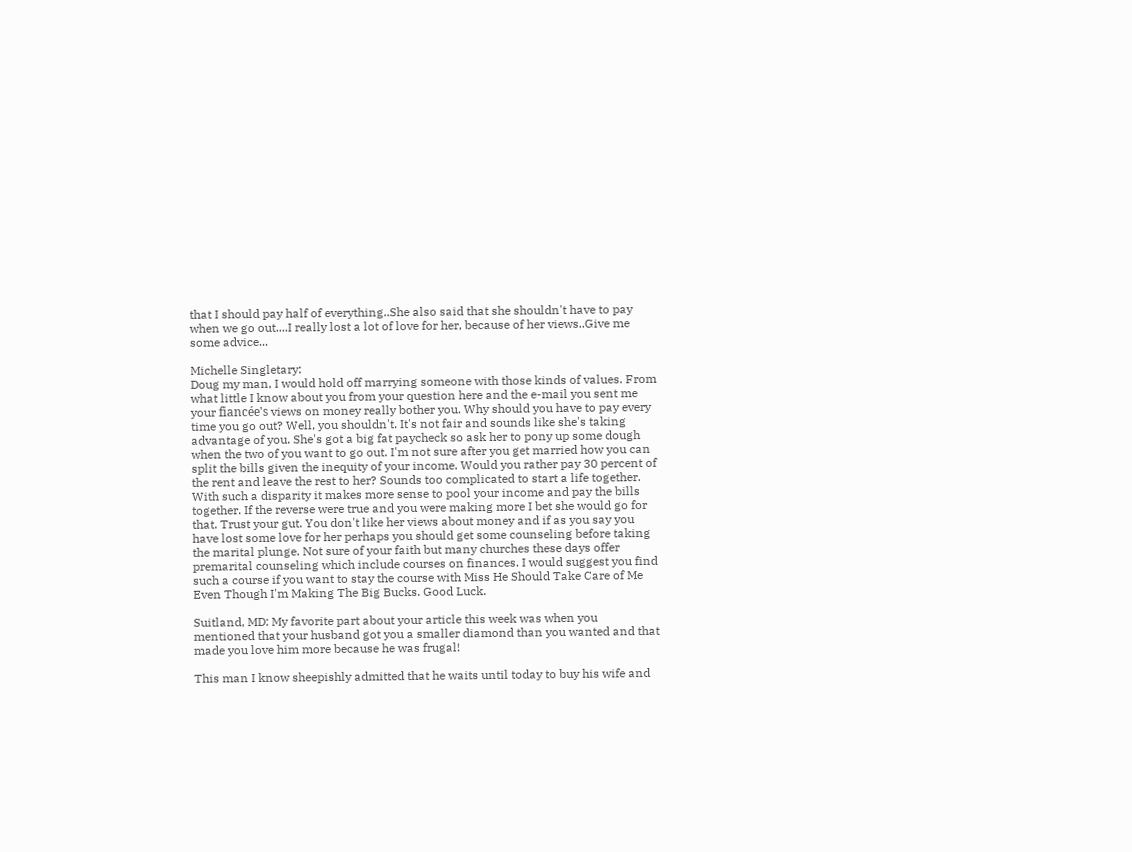that I should pay half of everything..She also said that she shouldn't have to pay when we go out....I really lost a lot of love for her, because of her views..Give me some advice...

Michelle Singletary:
Doug my man, I would hold off marrying someone with those kinds of values. From what little I know about you from your question here and the e-mail you sent me your fiancée's views on money really bother you. Why should you have to pay every time you go out? Well, you shouldn't. It's not fair and sounds like she's taking advantage of you. She's got a big fat paycheck so ask her to pony up some dough when the two of you want to go out. I'm not sure after you get married how you can split the bills given the inequity of your income. Would you rather pay 30 percent of the rent and leave the rest to her? Sounds too complicated to start a life together. With such a disparity it makes more sense to pool your income and pay the bills together. If the reverse were true and you were making more I bet she would go for that. Trust your gut. You don't like her views about money and if as you say you have lost some love for her perhaps you should get some counseling before taking the marital plunge. Not sure of your faith but many churches these days offer premarital counseling which include courses on finances. I would suggest you find such a course if you want to stay the course with Miss He Should Take Care of Me Even Though I'm Making The Big Bucks. Good Luck.

Suitland, MD: My favorite part about your article this week was when you mentioned that your husband got you a smaller diamond than you wanted and that made you love him more because he was frugal!

This man I know sheepishly admitted that he waits until today to buy his wife and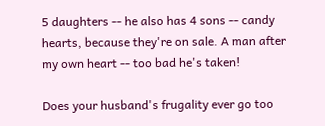5 daughters -- he also has 4 sons -- candy hearts, because they're on sale. A man after my own heart -- too bad he's taken!

Does your husband's frugality ever go too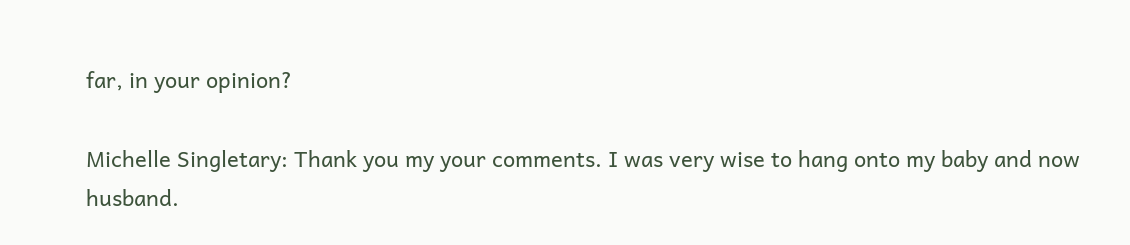far, in your opinion?

Michelle Singletary: Thank you my your comments. I was very wise to hang onto my baby and now husband.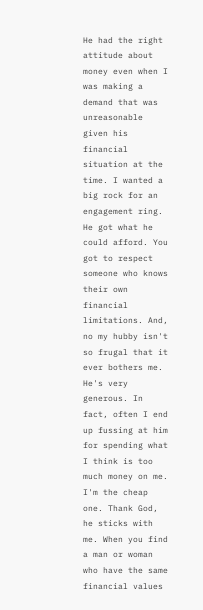He had the right attitude about money even when I was making a demand that was unreasonable given his financial situation at the time. I wanted a big rock for an engagement ring. He got what he could afford. You got to respect someone who knows their own financial limitations. And, no my hubby isn't so frugal that it ever bothers me. He's very generous. In fact, often I end up fussing at him for spending what I think is too much money on me. I'm the cheap one. Thank God, he sticks with me. When you find a man or woman who have the same financial values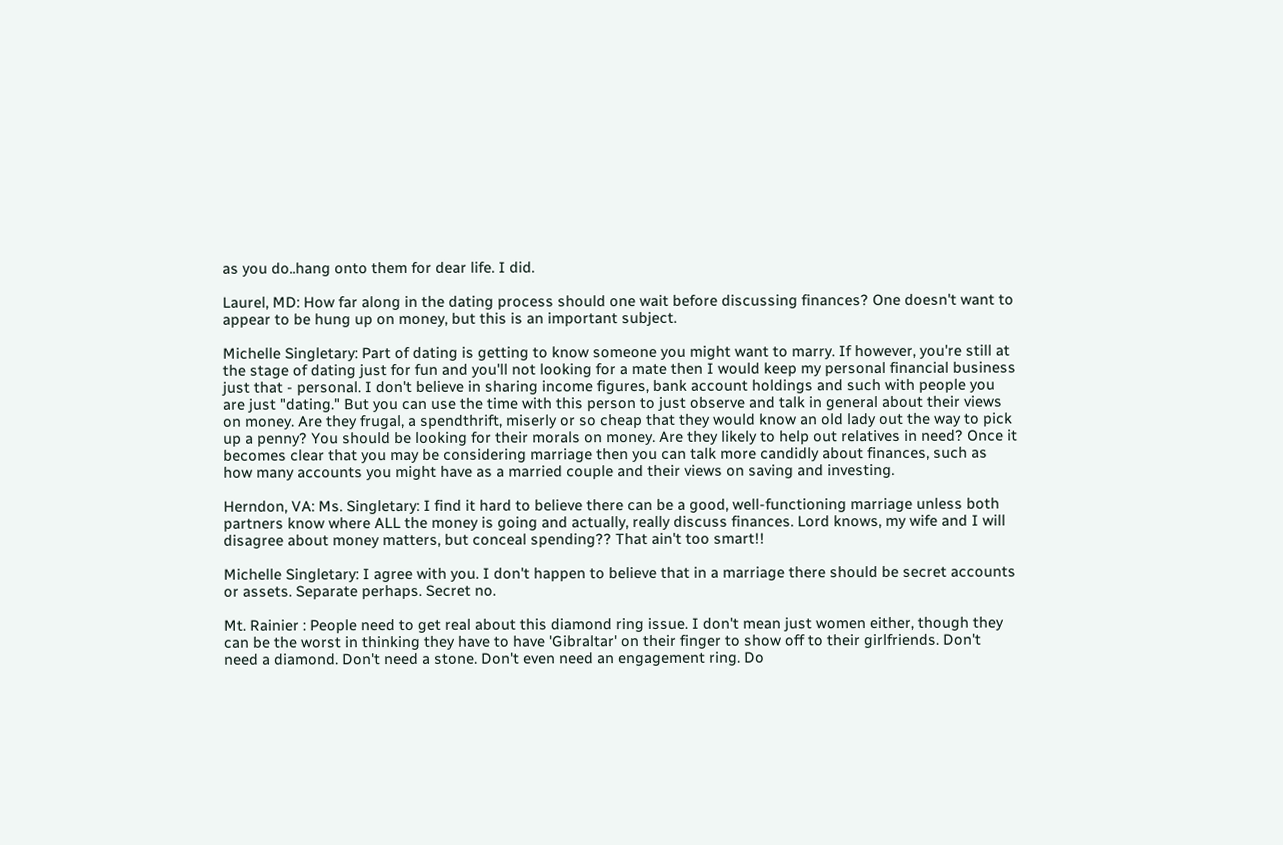as you do..hang onto them for dear life. I did.

Laurel, MD: How far along in the dating process should one wait before discussing finances? One doesn't want to appear to be hung up on money, but this is an important subject.

Michelle Singletary: Part of dating is getting to know someone you might want to marry. If however, you're still at the stage of dating just for fun and you'll not looking for a mate then I would keep my personal financial business just that - personal. I don't believe in sharing income figures, bank account holdings and such with people you are just "dating." But you can use the time with this person to just observe and talk in general about their views on money. Are they frugal, a spendthrift, miserly or so cheap that they would know an old lady out the way to pick up a penny? You should be looking for their morals on money. Are they likely to help out relatives in need? Once it becomes clear that you may be considering marriage then you can talk more candidly about finances, such as how many accounts you might have as a married couple and their views on saving and investing.

Herndon, VA: Ms. Singletary: I find it hard to believe there can be a good, well-functioning marriage unless both partners know where ALL the money is going and actually, really discuss finances. Lord knows, my wife and I will disagree about money matters, but conceal spending?? That ain't too smart!!

Michelle Singletary: I agree with you. I don't happen to believe that in a marriage there should be secret accounts or assets. Separate perhaps. Secret no.

Mt. Rainier : People need to get real about this diamond ring issue. I don't mean just women either, though they can be the worst in thinking they have to have 'Gibraltar' on their finger to show off to their girlfriends. Don't need a diamond. Don't need a stone. Don't even need an engagement ring. Do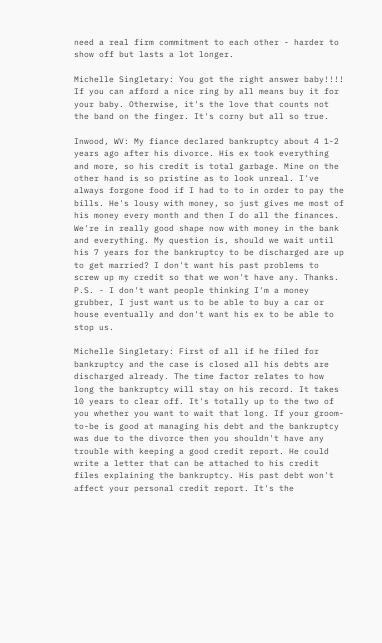need a real firm commitment to each other - harder to show off but lasts a lot longer.

Michelle Singletary: You got the right answer baby!!!! If you can afford a nice ring by all means buy it for your baby. Otherwise, it's the love that counts not the band on the finger. It's corny but all so true.

Inwood, WV: My fiance declared bankruptcy about 4 1-2 years ago after his divorce. His ex took everything and more, so his credit is total garbage. Mine on the other hand is so pristine as to look unreal. I've always forgone food if I had to to in order to pay the bills. He's lousy with money, so just gives me most of his money every month and then I do all the finances. We're in really good shape now with money in the bank and everything. My question is, should we wait until his 7 years for the bankruptcy to be discharged are up to get married? I don't want his past problems to screw up my credit so that we won't have any. Thanks. P.S. - I don't want people thinking I'm a money grubber, I just want us to be able to buy a car or house eventually and don't want his ex to be able to stop us.

Michelle Singletary: First of all if he filed for bankruptcy and the case is closed all his debts are discharged already. The time factor relates to how long the bankruptcy will stay on his record. It takes 10 years to clear off. It's totally up to the two of you whether you want to wait that long. If your groom-to-be is good at managing his debt and the bankruptcy was due to the divorce then you shouldn't have any trouble with keeping a good credit report. He could write a letter that can be attached to his credit files explaining the bankruptcy. His past debt won't affect your personal credit report. It's the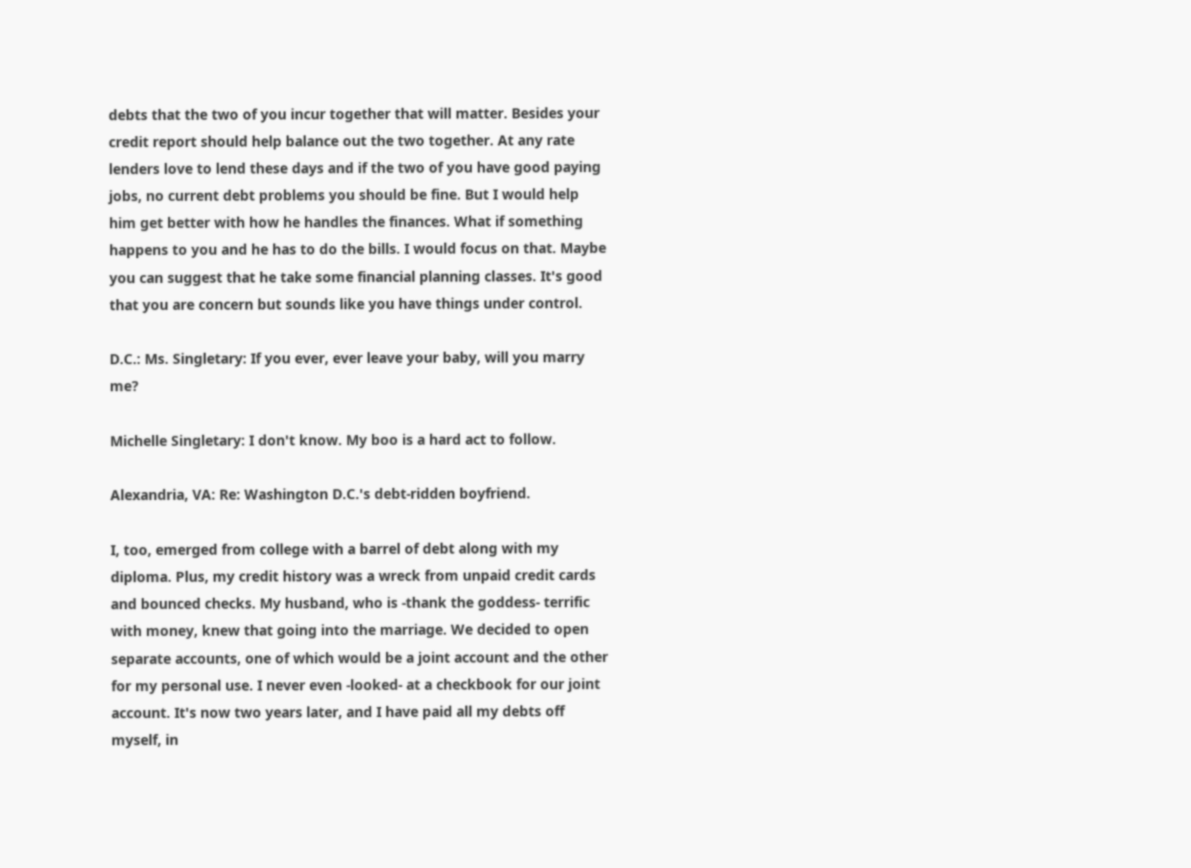debts that the two of you incur together that will matter. Besides your credit report should help balance out the two together. At any rate lenders love to lend these days and if the two of you have good paying jobs, no current debt problems you should be fine. But I would help him get better with how he handles the finances. What if something happens to you and he has to do the bills. I would focus on that. Maybe you can suggest that he take some financial planning classes. It's good that you are concern but sounds like you have things under control.

D.C.: Ms. Singletary: If you ever, ever leave your baby, will you marry me?

Michelle Singletary: I don't know. My boo is a hard act to follow.

Alexandria, VA: Re: Washington D.C.'s debt-ridden boyfriend.

I, too, emerged from college with a barrel of debt along with my diploma. Plus, my credit history was a wreck from unpaid credit cards and bounced checks. My husband, who is -thank the goddess- terrific with money, knew that going into the marriage. We decided to open separate accounts, one of which would be a joint account and the other for my personal use. I never even -looked- at a checkbook for our joint account. It's now two years later, and I have paid all my debts off myself, in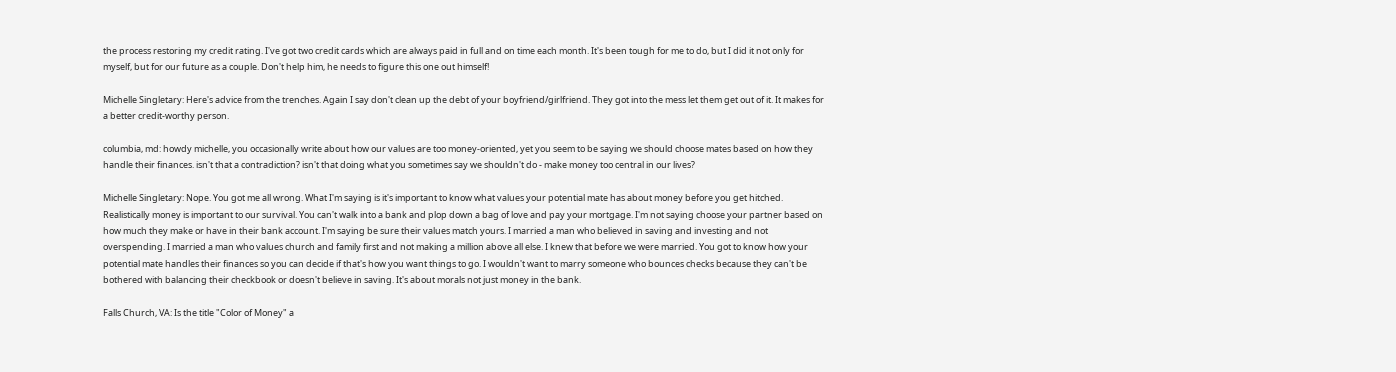the process restoring my credit rating. I've got two credit cards which are always paid in full and on time each month. It's been tough for me to do, but I did it not only for myself, but for our future as a couple. Don't help him, he needs to figure this one out himself!

Michelle Singletary: Here's advice from the trenches. Again I say don't clean up the debt of your boyfriend/girlfriend. They got into the mess let them get out of it. It makes for a better credit-worthy person.

columbia, md: howdy michelle, you occasionally write about how our values are too money-oriented, yet you seem to be saying we should choose mates based on how they handle their finances. isn't that a contradiction? isn't that doing what you sometimes say we shouldn't do - make money too central in our lives?

Michelle Singletary: Nope. You got me all wrong. What I'm saying is it's important to know what values your potential mate has about money before you get hitched. Realistically money is important to our survival. You can't walk into a bank and plop down a bag of love and pay your mortgage. I'm not saying choose your partner based on how much they make or have in their bank account. I'm saying be sure their values match yours. I married a man who believed in saving and investing and not overspending. I married a man who values church and family first and not making a million above all else. I knew that before we were married. You got to know how your potential mate handles their finances so you can decide if that's how you want things to go. I wouldn't want to marry someone who bounces checks because they can't be bothered with balancing their checkbook or doesn't believe in saving. It's about morals not just money in the bank.

Falls Church, VA: Is the title "Color of Money" a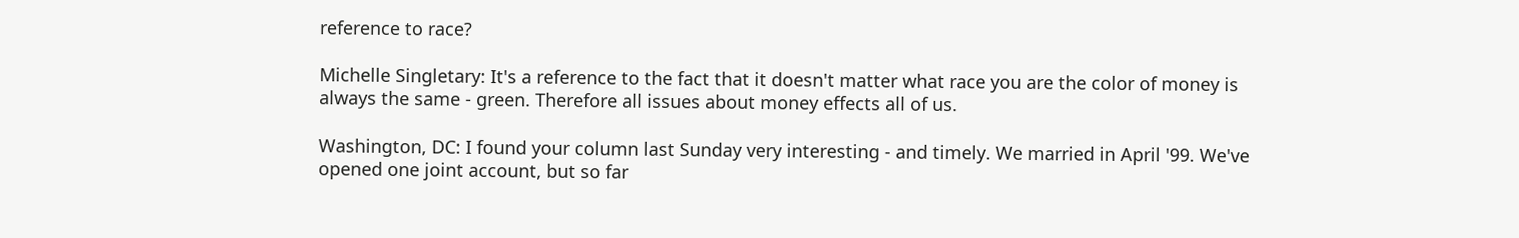reference to race?

Michelle Singletary: It's a reference to the fact that it doesn't matter what race you are the color of money is always the same - green. Therefore all issues about money effects all of us.

Washington, DC: I found your column last Sunday very interesting - and timely. We married in April '99. We've opened one joint account, but so far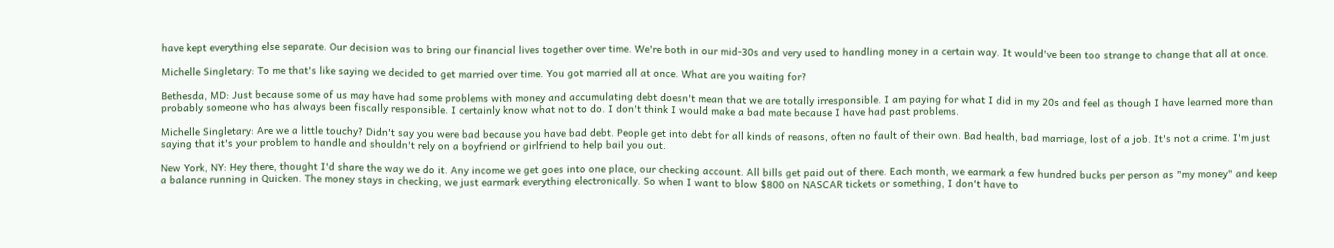have kept everything else separate. Our decision was to bring our financial lives together over time. We're both in our mid-30s and very used to handling money in a certain way. It would've been too strange to change that all at once.

Michelle Singletary: To me that's like saying we decided to get married over time. You got married all at once. What are you waiting for?

Bethesda, MD: Just because some of us may have had some problems with money and accumulating debt doesn't mean that we are totally irresponsible. I am paying for what I did in my 20s and feel as though I have learned more than probably someone who has always been fiscally responsible. I certainly know what not to do. I don't think I would make a bad mate because I have had past problems.

Michelle Singletary: Are we a little touchy? Didn't say you were bad because you have bad debt. People get into debt for all kinds of reasons, often no fault of their own. Bad health, bad marriage, lost of a job. It's not a crime. I'm just saying that it's your problem to handle and shouldn't rely on a boyfriend or girlfriend to help bail you out.

New York, NY: Hey there, thought I'd share the way we do it. Any income we get goes into one place, our checking account. All bills get paid out of there. Each month, we earmark a few hundred bucks per person as "my money" and keep a balance running in Quicken. The money stays in checking, we just earmark everything electronically. So when I want to blow $800 on NASCAR tickets or something, I don't have to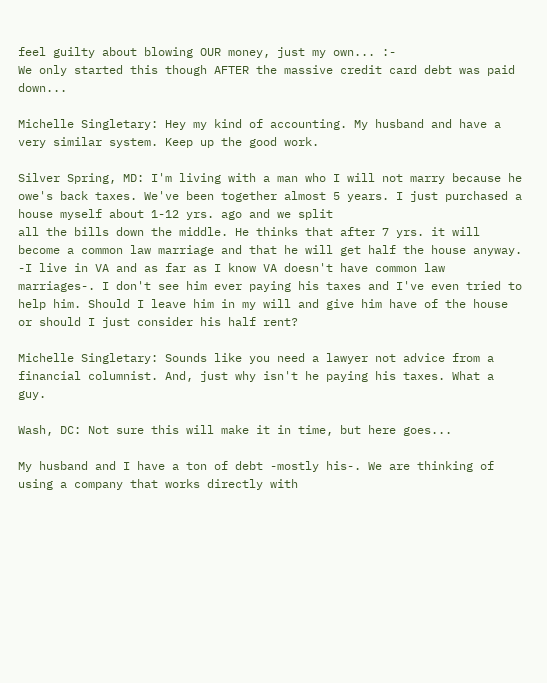feel guilty about blowing OUR money, just my own... :-
We only started this though AFTER the massive credit card debt was paid down...

Michelle Singletary: Hey my kind of accounting. My husband and have a very similar system. Keep up the good work.

Silver Spring, MD: I'm living with a man who I will not marry because he owe's back taxes. We've been together almost 5 years. I just purchased a house myself about 1-12 yrs. ago and we split
all the bills down the middle. He thinks that after 7 yrs. it will become a common law marriage and that he will get half the house anyway. -I live in VA and as far as I know VA doesn't have common law marriages-. I don't see him ever paying his taxes and I've even tried to help him. Should I leave him in my will and give him have of the house or should I just consider his half rent?

Michelle Singletary: Sounds like you need a lawyer not advice from a financial columnist. And, just why isn't he paying his taxes. What a guy.

Wash, DC: Not sure this will make it in time, but here goes...

My husband and I have a ton of debt -mostly his-. We are thinking of using a company that works directly with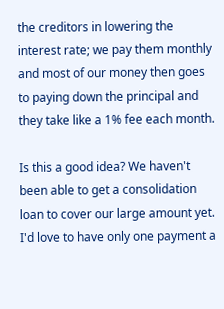the creditors in lowering the interest rate; we pay them monthly and most of our money then goes to paying down the principal and they take like a 1% fee each month.

Is this a good idea? We haven't been able to get a consolidation loan to cover our large amount yet. I'd love to have only one payment a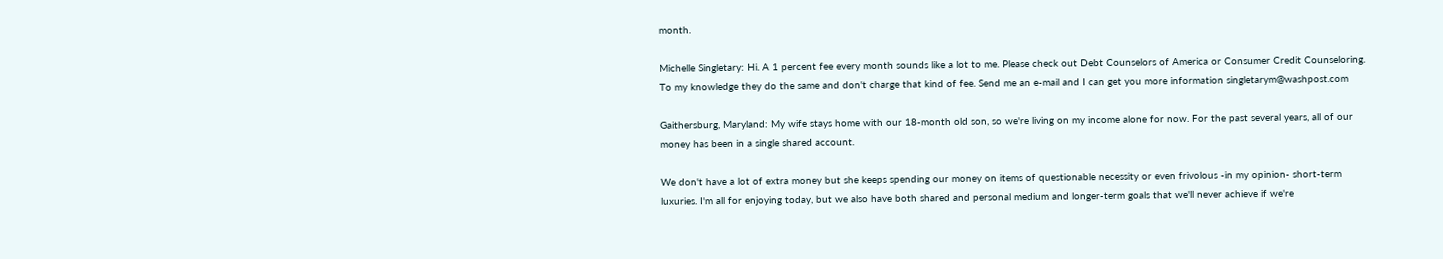month.

Michelle Singletary: Hi. A 1 percent fee every month sounds like a lot to me. Please check out Debt Counselors of America or Consumer Credit Counseloring. To my knowledge they do the same and don't charge that kind of fee. Send me an e-mail and I can get you more information singletarym@washpost.com

Gaithersburg, Maryland: My wife stays home with our 18-month old son, so we're living on my income alone for now. For the past several years, all of our money has been in a single shared account.

We don't have a lot of extra money but she keeps spending our money on items of questionable necessity or even frivolous -in my opinion- short-term luxuries. I'm all for enjoying today, but we also have both shared and personal medium and longer-term goals that we'll never achieve if we're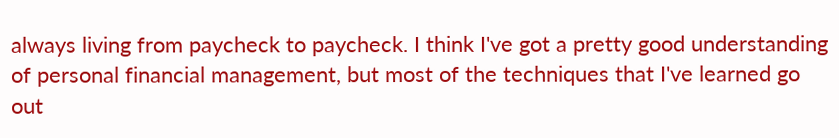always living from paycheck to paycheck. I think I've got a pretty good understanding of personal financial management, but most of the techniques that I've learned go out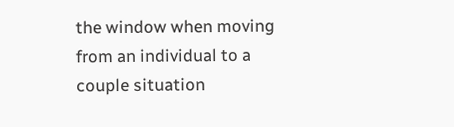the window when moving from an individual to a couple situation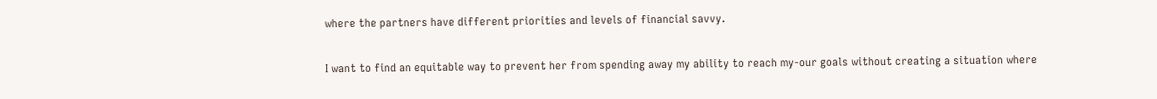where the partners have different priorities and levels of financial savvy.

I want to find an equitable way to prevent her from spending away my ability to reach my-our goals without creating a situation where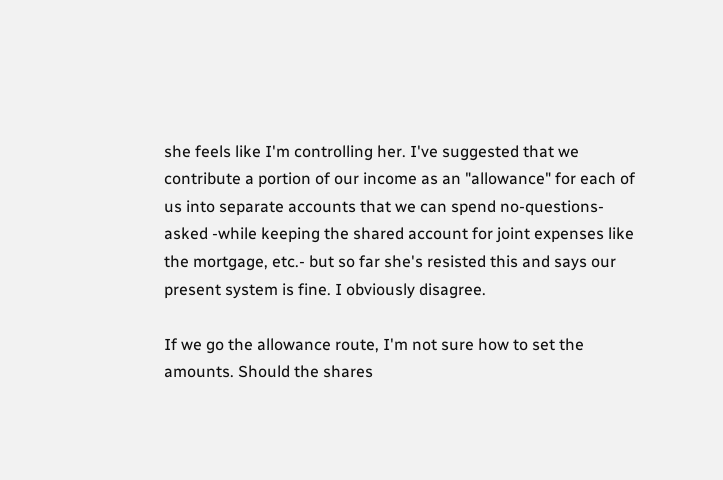she feels like I'm controlling her. I've suggested that we contribute a portion of our income as an "allowance" for each of us into separate accounts that we can spend no-questions-asked -while keeping the shared account for joint expenses like the mortgage, etc.- but so far she's resisted this and says our present system is fine. I obviously disagree.

If we go the allowance route, I'm not sure how to set the amounts. Should the shares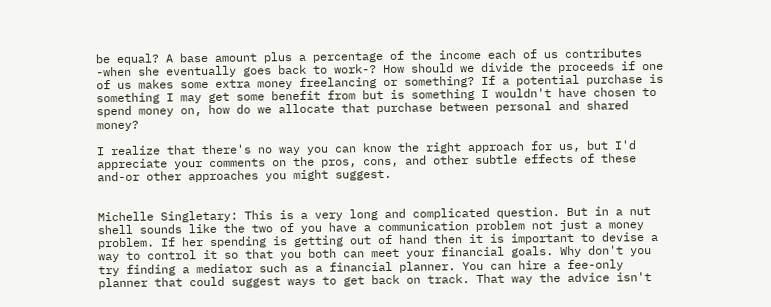be equal? A base amount plus a percentage of the income each of us contributes -when she eventually goes back to work-? How should we divide the proceeds if one of us makes some extra money freelancing or something? If a potential purchase is something I may get some benefit from but is something I wouldn't have chosen to spend money on, how do we allocate that purchase between personal and shared money?

I realize that there's no way you can know the right approach for us, but I'd appreciate your comments on the pros, cons, and other subtle effects of these and-or other approaches you might suggest.


Michelle Singletary: This is a very long and complicated question. But in a nut shell sounds like the two of you have a communication problem not just a money problem. If her spending is getting out of hand then it is important to devise a way to control it so that you both can meet your financial goals. Why don't you try finding a mediator such as a financial planner. You can hire a fee-only planner that could suggest ways to get back on track. That way the advice isn't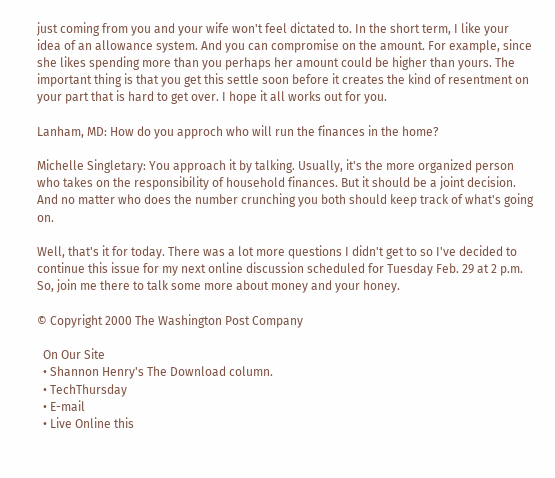just coming from you and your wife won't feel dictated to. In the short term, I like your idea of an allowance system. And you can compromise on the amount. For example, since she likes spending more than you perhaps her amount could be higher than yours. The important thing is that you get this settle soon before it creates the kind of resentment on your part that is hard to get over. I hope it all works out for you.

Lanham, MD: How do you approch who will run the finances in the home?

Michelle Singletary: You approach it by talking. Usually, it's the more organized person who takes on the responsibility of household finances. But it should be a joint decision. And no matter who does the number crunching you both should keep track of what's going on.

Well, that's it for today. There was a lot more questions I didn't get to so I've decided to continue this issue for my next online discussion scheduled for Tuesday Feb. 29 at 2 p.m. So, join me there to talk some more about money and your honey.

© Copyright 2000 The Washington Post Company

  On Our Site
  • Shannon Henry's The Download column.
  • TechThursday
  • E-mail
  • Live Online this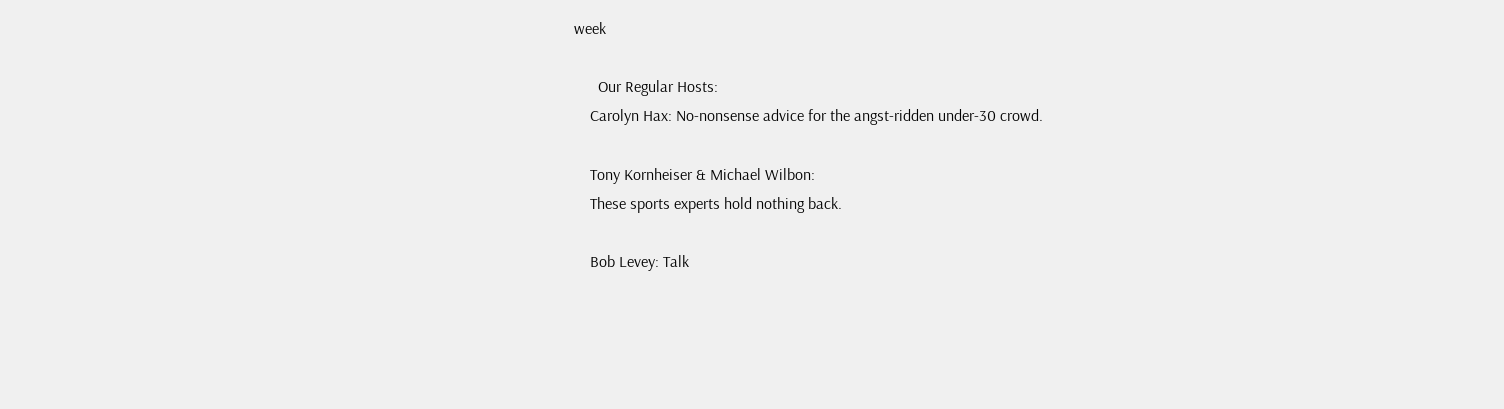week

      Our Regular Hosts:
    Carolyn Hax: No-nonsense advice for the angst-ridden under-30 crowd.

    Tony Kornheiser & Michael Wilbon:
    These sports experts hold nothing back.

    Bob Levey: Talk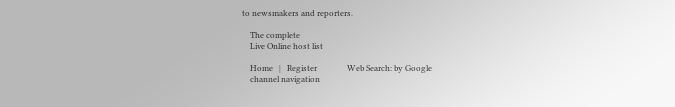to newsmakers and reporters.

    The complete
    Live Online host list

    Home   |   Register               Web Search: by Google
    channel navigation